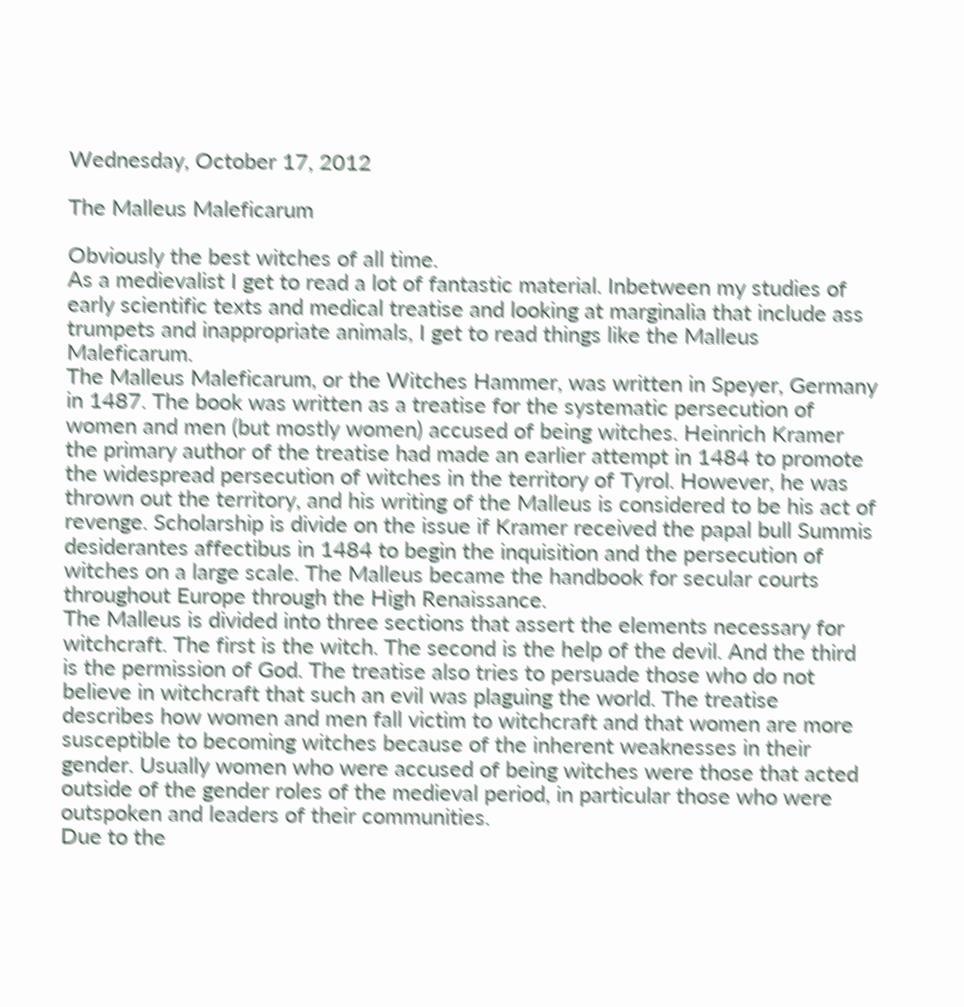Wednesday, October 17, 2012

The Malleus Maleficarum

Obviously the best witches of all time.
As a medievalist I get to read a lot of fantastic material. Inbetween my studies of early scientific texts and medical treatise and looking at marginalia that include ass trumpets and inappropriate animals, I get to read things like the Malleus Maleficarum.
The Malleus Maleficarum, or the Witches Hammer, was written in Speyer, Germany in 1487. The book was written as a treatise for the systematic persecution of women and men (but mostly women) accused of being witches. Heinrich Kramer the primary author of the treatise had made an earlier attempt in 1484 to promote the widespread persecution of witches in the territory of Tyrol. However, he was thrown out the territory, and his writing of the Malleus is considered to be his act of revenge. Scholarship is divide on the issue if Kramer received the papal bull Summis desiderantes affectibus in 1484 to begin the inquisition and the persecution of witches on a large scale. The Malleus became the handbook for secular courts throughout Europe through the High Renaissance.
The Malleus is divided into three sections that assert the elements necessary for witchcraft. The first is the witch. The second is the help of the devil. And the third is the permission of God. The treatise also tries to persuade those who do not believe in witchcraft that such an evil was plaguing the world. The treatise describes how women and men fall victim to witchcraft and that women are more susceptible to becoming witches because of the inherent weaknesses in their gender. Usually women who were accused of being witches were those that acted outside of the gender roles of the medieval period, in particular those who were outspoken and leaders of their communities.
Due to the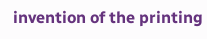invention of the printing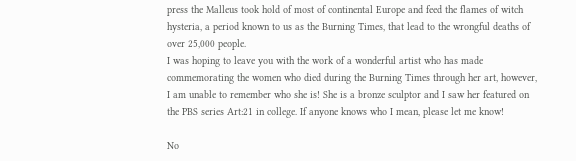press the Malleus took hold of most of continental Europe and feed the flames of witch hysteria, a period known to us as the Burning Times, that lead to the wrongful deaths of over 25,000 people.
I was hoping to leave you with the work of a wonderful artist who has made commemorating the women who died during the Burning Times through her art, however, I am unable to remember who she is! She is a bronze sculptor and I saw her featured on the PBS series Art:21 in college. If anyone knows who I mean, please let me know!

No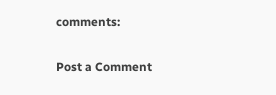comments:

Post a Comment